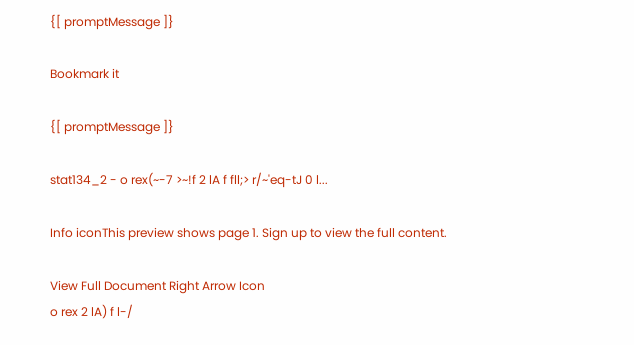{[ promptMessage ]}

Bookmark it

{[ promptMessage ]}

stat134_2 - o rex(~-7 >~!f 2 lA f fll;> r/~'eq-tJ 0 l...

Info iconThis preview shows page 1. Sign up to view the full content.

View Full Document Right Arrow Icon
o rex 2 lA) f l-/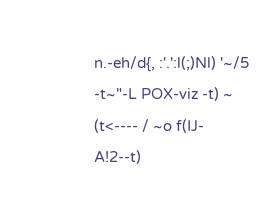n.-eh/d{, :'.':l(;)Nl) '~/5 -t~"-L POX-viz -t) ~ (t<---- / ~o f(IJ-A!2--t)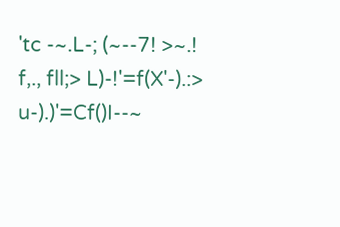'tc -~.L-; (~--7! >~.! f,., fll;> L)-!'=f(X'-).:> u-).)'=Cf()I--~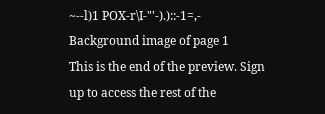~--l)1 POX-r\I-"'-).)::-1=,-
Background image of page 1
This is the end of the preview. Sign up to access the rest of the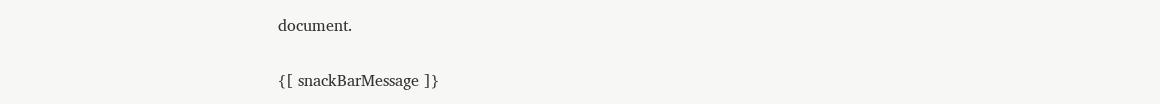document.

{[ snackBarMessage ]}